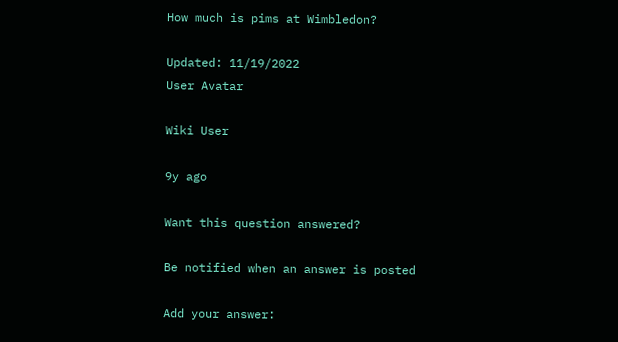How much is pims at Wimbledon?

Updated: 11/19/2022
User Avatar

Wiki User

9y ago

Want this question answered?

Be notified when an answer is posted

Add your answer: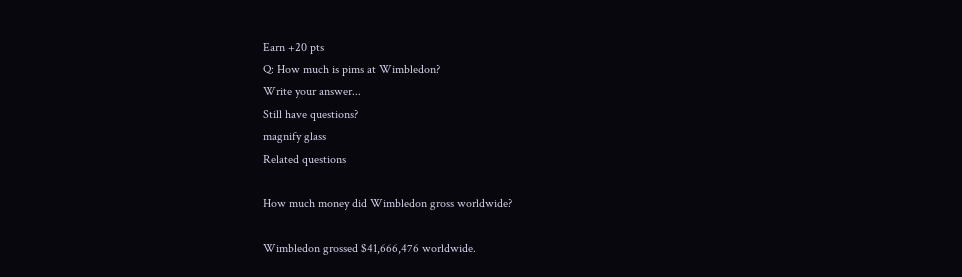Earn +20 pts
Q: How much is pims at Wimbledon?
Write your answer...
Still have questions?
magnify glass
Related questions

How much money did Wimbledon gross worldwide?

Wimbledon grossed $41,666,476 worldwide.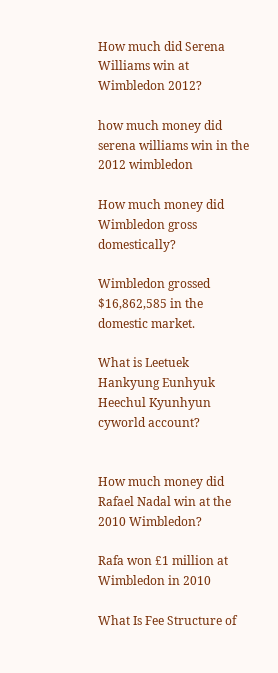How much did Serena Williams win at Wimbledon 2012?

how much money did serena williams win in the 2012 wimbledon

How much money did Wimbledon gross domestically?

Wimbledon grossed $16,862,585 in the domestic market.

What is Leetuek Hankyung Eunhyuk Heechul Kyunhyun cyworld account?


How much money did Rafael Nadal win at the 2010 Wimbledon?

Rafa won £1 million at Wimbledon in 2010

What Is Fee Structure of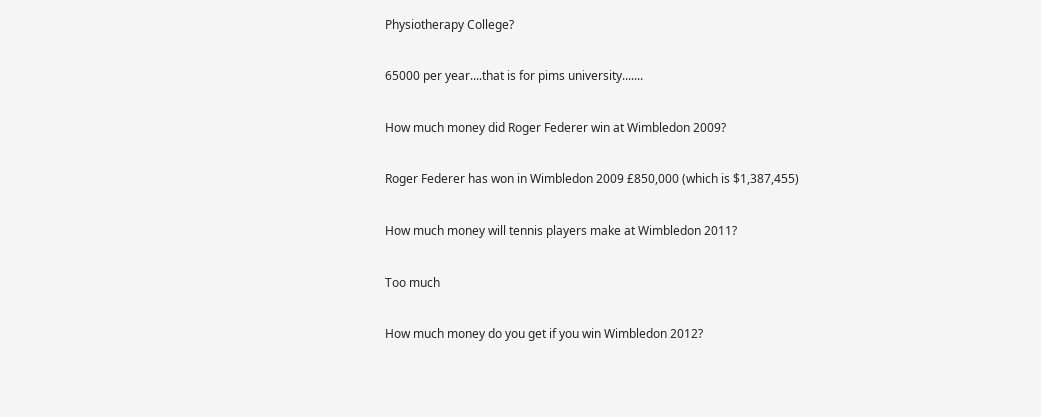Physiotherapy College?

65000 per year....that is for pims university.......

How much money did Roger Federer win at Wimbledon 2009?

Roger Federer has won in Wimbledon 2009 £850,000 (which is $1,387,455)

How much money will tennis players make at Wimbledon 2011?

Too much

How much money do you get if you win Wimbledon 2012?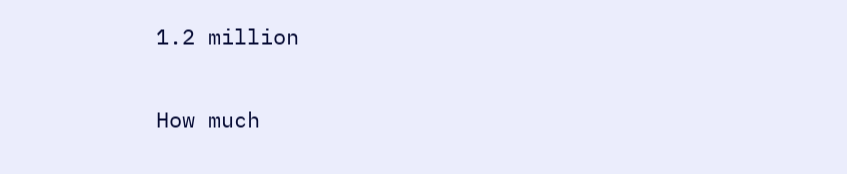1.2 million

How much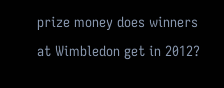prize money does winners at Wimbledon get in 2012?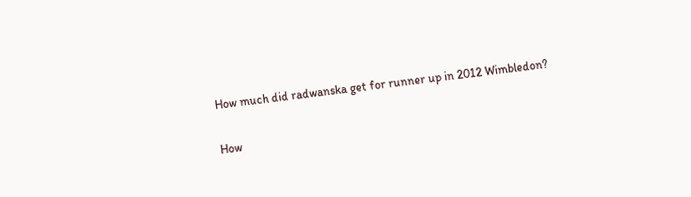How much did radwanska get for runner up in 2012 Wimbledon?


How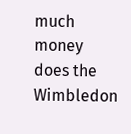much money does the Wimbledon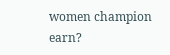women champion earn?